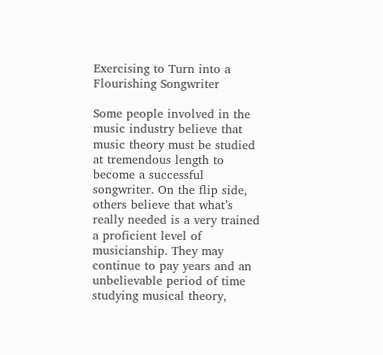Exercising to Turn into a Flourishing Songwriter

Some people involved in the music industry believe that music theory must be studied at tremendous length to become a successful songwriter. On the flip side, others believe that what’s really needed is a very trained a proficient level of musicianship. They may continue to pay years and an unbelievable period of time studying musical theory,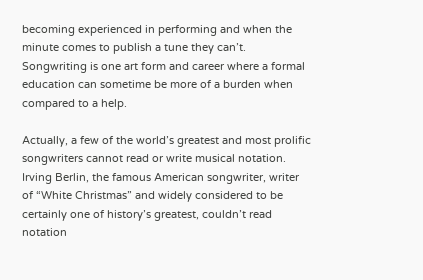becoming experienced in performing and when the minute comes to publish a tune they can’t. Songwriting is one art form and career where a formal education can sometime be more of a burden when compared to a help.

Actually, a few of the world’s greatest and most prolific songwriters cannot read or write musical notation. Irving Berlin, the famous American songwriter, writer of “White Christmas” and widely considered to be certainly one of history’s greatest, couldn’t read notation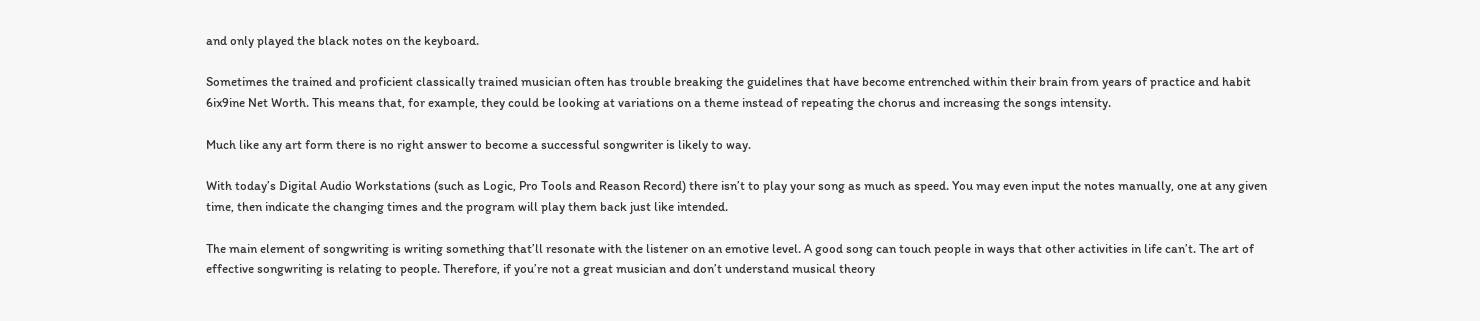and only played the black notes on the keyboard.

Sometimes the trained and proficient classically trained musician often has trouble breaking the guidelines that have become entrenched within their brain from years of practice and habit 6ix9ine Net Worth. This means that, for example, they could be looking at variations on a theme instead of repeating the chorus and increasing the songs intensity.

Much like any art form there is no right answer to become a successful songwriter is likely to way.

With today’s Digital Audio Workstations (such as Logic, Pro Tools and Reason Record) there isn’t to play your song as much as speed. You may even input the notes manually, one at any given time, then indicate the changing times and the program will play them back just like intended.

The main element of songwriting is writing something that’ll resonate with the listener on an emotive level. A good song can touch people in ways that other activities in life can’t. The art of effective songwriting is relating to people. Therefore, if you’re not a great musician and don’t understand musical theory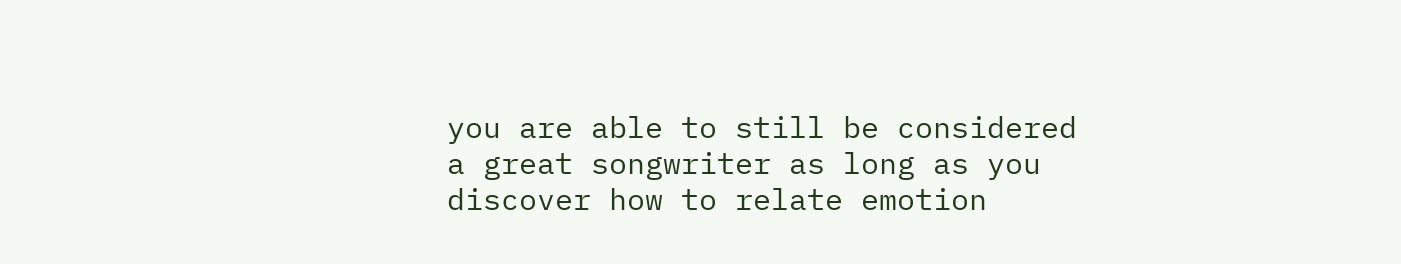you are able to still be considered a great songwriter as long as you discover how to relate emotion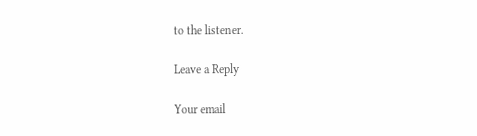to the listener.

Leave a Reply

Your email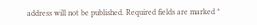address will not be published. Required fields are marked *